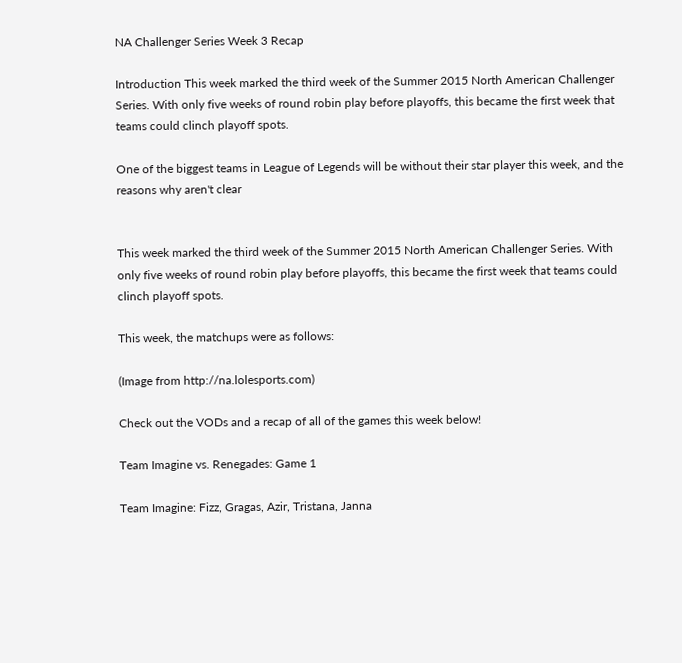NA Challenger Series Week 3 Recap

Introduction This week marked the third week of the Summer 2015 North American Challenger Series. With only five weeks of round robin play before playoffs, this became the first week that teams could clinch playoff spots.

One of the biggest teams in League of Legends will be without their star player this week, and the reasons why aren't clear


This week marked the third week of the Summer 2015 North American Challenger Series. With only five weeks of round robin play before playoffs, this became the first week that teams could clinch playoff spots.

This week, the matchups were as follows:

(Image from http://na.lolesports.com)

Check out the VODs and a recap of all of the games this week below!

Team Imagine vs. Renegades: Game 1

Team Imagine: Fizz, Gragas, Azir, Tristana, Janna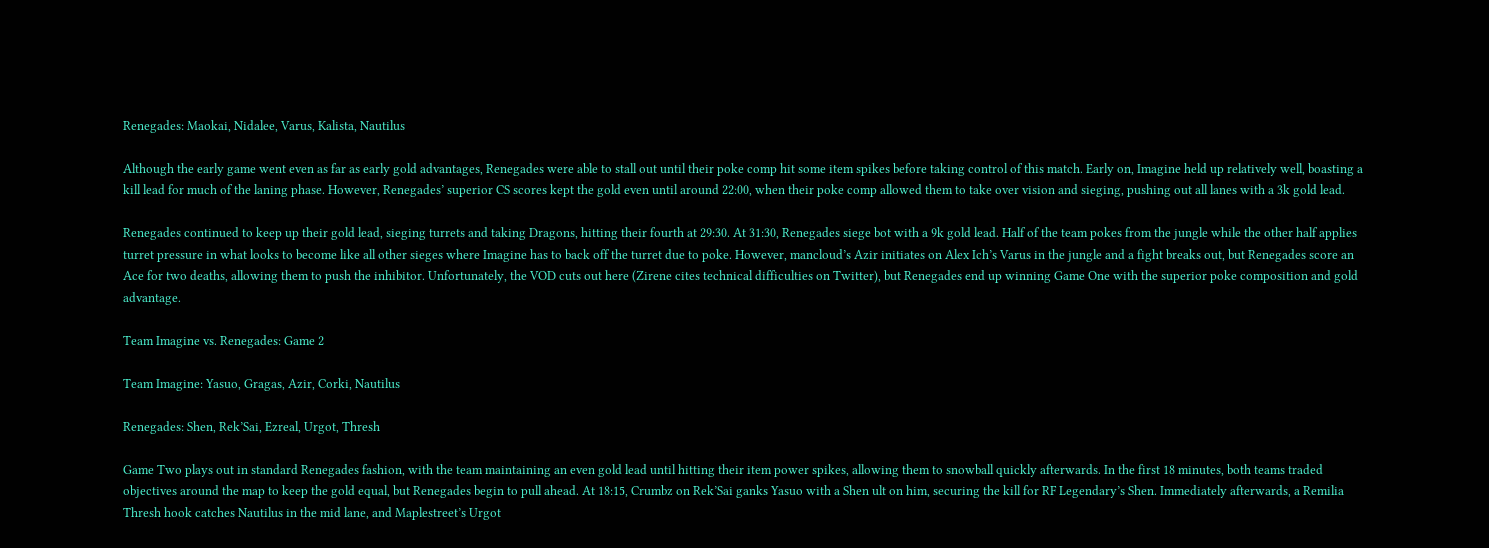Renegades: Maokai, Nidalee, Varus, Kalista, Nautilus

Although the early game went even as far as early gold advantages, Renegades were able to stall out until their poke comp hit some item spikes before taking control of this match. Early on, Imagine held up relatively well, boasting a kill lead for much of the laning phase. However, Renegades’ superior CS scores kept the gold even until around 22:00, when their poke comp allowed them to take over vision and sieging, pushing out all lanes with a 3k gold lead.

Renegades continued to keep up their gold lead, sieging turrets and taking Dragons, hitting their fourth at 29:30. At 31:30, Renegades siege bot with a 9k gold lead. Half of the team pokes from the jungle while the other half applies turret pressure in what looks to become like all other sieges where Imagine has to back off the turret due to poke. However, mancloud’s Azir initiates on Alex Ich’s Varus in the jungle and a fight breaks out, but Renegades score an Ace for two deaths, allowing them to push the inhibitor. Unfortunately, the VOD cuts out here (Zirene cites technical difficulties on Twitter), but Renegades end up winning Game One with the superior poke composition and gold advantage.

Team Imagine vs. Renegades: Game 2

Team Imagine: Yasuo, Gragas, Azir, Corki, Nautilus

Renegades: Shen, Rek’Sai, Ezreal, Urgot, Thresh

Game Two plays out in standard Renegades fashion, with the team maintaining an even gold lead until hitting their item power spikes, allowing them to snowball quickly afterwards. In the first 18 minutes, both teams traded objectives around the map to keep the gold equal, but Renegades begin to pull ahead. At 18:15, Crumbz on Rek’Sai ganks Yasuo with a Shen ult on him, securing the kill for RF Legendary’s Shen. Immediately afterwards, a Remilia Thresh hook catches Nautilus in the mid lane, and Maplestreet’s Urgot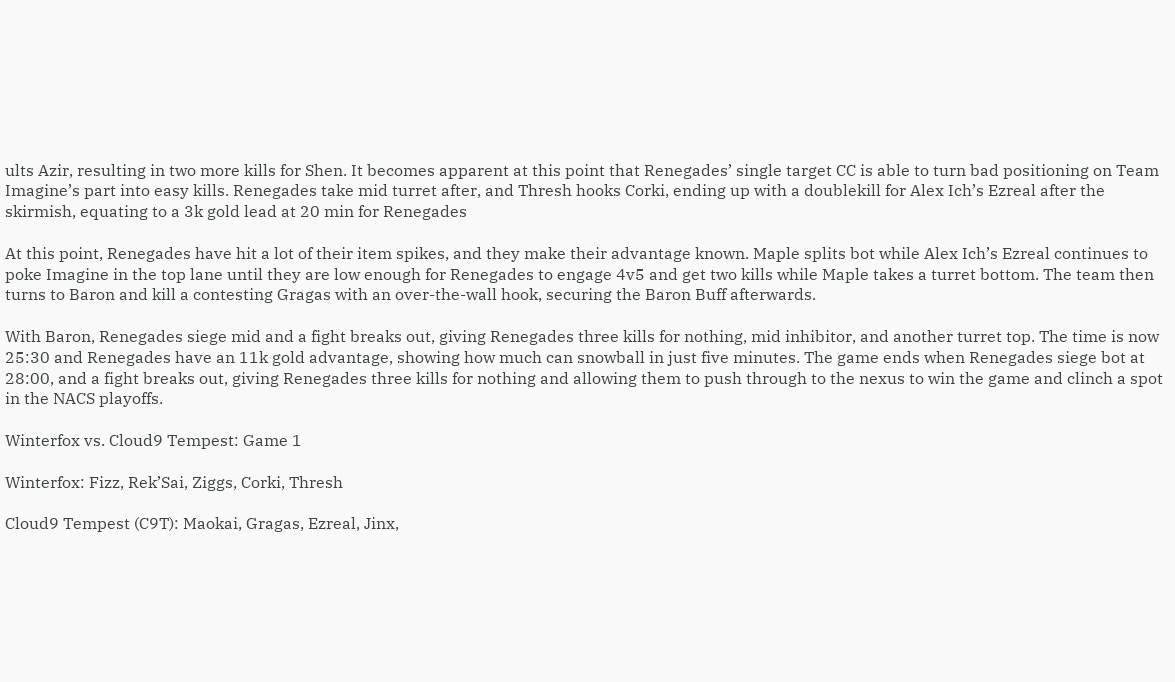ults Azir, resulting in two more kills for Shen. It becomes apparent at this point that Renegades’ single target CC is able to turn bad positioning on Team Imagine’s part into easy kills. Renegades take mid turret after, and Thresh hooks Corki, ending up with a doublekill for Alex Ich’s Ezreal after the skirmish, equating to a 3k gold lead at 20 min for Renegades

At this point, Renegades have hit a lot of their item spikes, and they make their advantage known. Maple splits bot while Alex Ich’s Ezreal continues to poke Imagine in the top lane until they are low enough for Renegades to engage 4v5 and get two kills while Maple takes a turret bottom. The team then turns to Baron and kill a contesting Gragas with an over-the-wall hook, securing the Baron Buff afterwards.

With Baron, Renegades siege mid and a fight breaks out, giving Renegades three kills for nothing, mid inhibitor, and another turret top. The time is now 25:30 and Renegades have an 11k gold advantage, showing how much can snowball in just five minutes. The game ends when Renegades siege bot at 28:00, and a fight breaks out, giving Renegades three kills for nothing and allowing them to push through to the nexus to win the game and clinch a spot in the NACS playoffs.

Winterfox vs. Cloud9 Tempest: Game 1

Winterfox: Fizz, Rek’Sai, Ziggs, Corki, Thresh

Cloud9 Tempest (C9T): Maokai, Gragas, Ezreal, Jinx,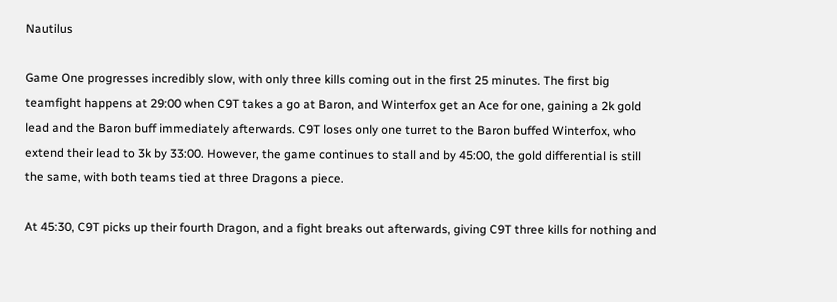Nautilus

Game One progresses incredibly slow, with only three kills coming out in the first 25 minutes. The first big teamfight happens at 29:00 when C9T takes a go at Baron, and Winterfox get an Ace for one, gaining a 2k gold lead and the Baron buff immediately afterwards. C9T loses only one turret to the Baron buffed Winterfox, who extend their lead to 3k by 33:00. However, the game continues to stall and by 45:00, the gold differential is still the same, with both teams tied at three Dragons a piece.

At 45:30, C9T picks up their fourth Dragon, and a fight breaks out afterwards, giving C9T three kills for nothing and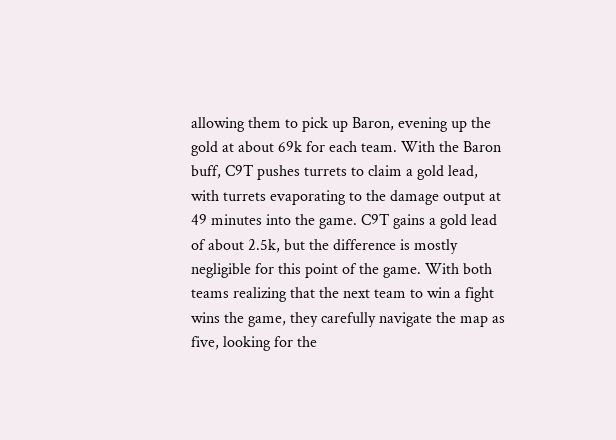allowing them to pick up Baron, evening up the gold at about 69k for each team. With the Baron buff, C9T pushes turrets to claim a gold lead, with turrets evaporating to the damage output at 49 minutes into the game. C9T gains a gold lead of about 2.5k, but the difference is mostly negligible for this point of the game. With both teams realizing that the next team to win a fight wins the game, they carefully navigate the map as five, looking for the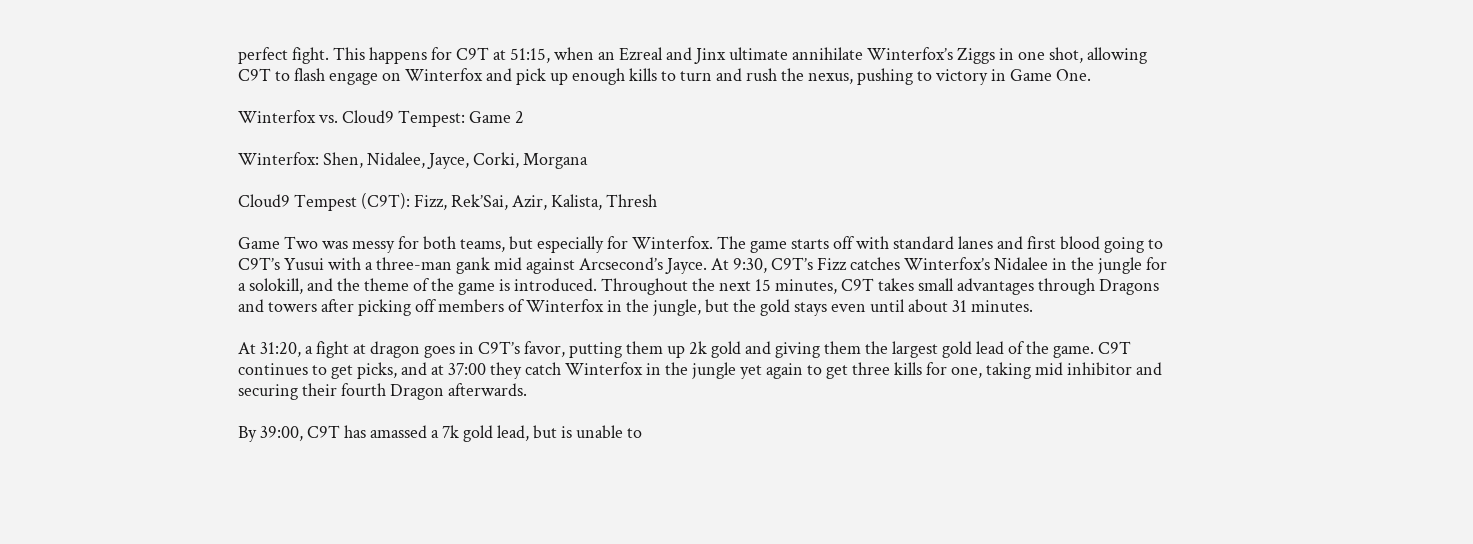perfect fight. This happens for C9T at 51:15, when an Ezreal and Jinx ultimate annihilate Winterfox’s Ziggs in one shot, allowing C9T to flash engage on Winterfox and pick up enough kills to turn and rush the nexus, pushing to victory in Game One.

Winterfox vs. Cloud9 Tempest: Game 2

Winterfox: Shen, Nidalee, Jayce, Corki, Morgana

Cloud9 Tempest (C9T): Fizz, Rek’Sai, Azir, Kalista, Thresh

Game Two was messy for both teams, but especially for Winterfox. The game starts off with standard lanes and first blood going to C9T’s Yusui with a three-man gank mid against Arcsecond’s Jayce. At 9:30, C9T’s Fizz catches Winterfox’s Nidalee in the jungle for a solokill, and the theme of the game is introduced. Throughout the next 15 minutes, C9T takes small advantages through Dragons and towers after picking off members of Winterfox in the jungle, but the gold stays even until about 31 minutes.

At 31:20, a fight at dragon goes in C9T’s favor, putting them up 2k gold and giving them the largest gold lead of the game. C9T continues to get picks, and at 37:00 they catch Winterfox in the jungle yet again to get three kills for one, taking mid inhibitor and securing their fourth Dragon afterwards.

By 39:00, C9T has amassed a 7k gold lead, but is unable to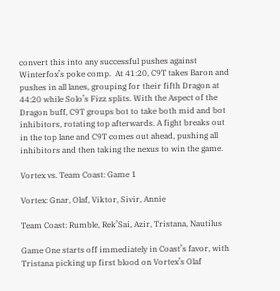convert this into any successful pushes against Winterfox’s poke comp.  At 41:20, C9T takes Baron and pushes in all lanes, grouping for their fifth Dragon at 44:20 while Solo’s Fizz splits. With the Aspect of the Dragon buff, C9T groups bot to take both mid and bot inhibitors, rotating top afterwards. A fight breaks out in the top lane and C9T comes out ahead, pushing all inhibitors and then taking the nexus to win the game.

Vortex vs. Team Coast: Game 1

Vortex: Gnar, Olaf, Viktor, Sivir, Annie

Team Coast: Rumble, Rek’Sai, Azir, Tristana, Nautilus

Game One starts off immediately in Coast’s favor, with Tristana picking up first blood on Vortex’s Olaf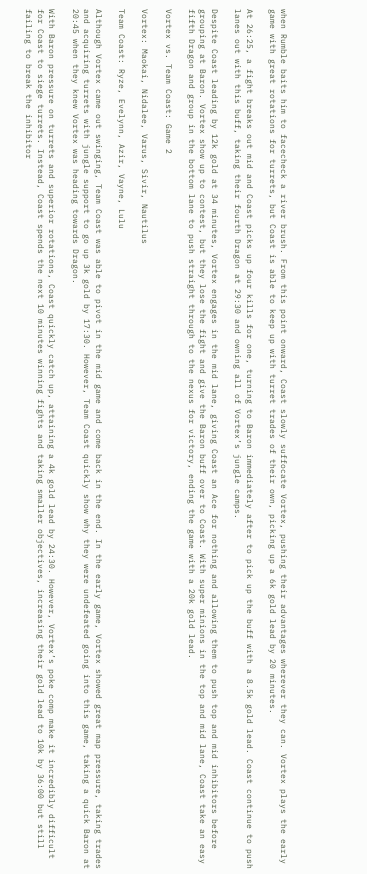when Rumble baits him to facecheck a river brush. From this point onward, Coast slowly suffocate Vortex, pushing their advantages wherever they can. Vortex plays the early game with great rotations for turrets, but Coast is able to keep up with turret trades of their own, picking up a 6k gold lead by 20 minutes.

At 26:25, a fight breaks out mid and Coast picks up four kills for one, turning to Baron immediately after to pick up the buff with a 8.5k gold lead. Coast continue to push lanes out with this buff, taking their fourth Dragon at 29:30 and owning all of Vortex’s jungle camps.

Despite Coast leading by 12k gold at 34 minutes, Vortex engages in the mid lane, giving Coast an Ace for nothing and allowing them to push top and mid inhibitors before grouping at Baron. Vortex show up to contest, but they lose the fight and give the Baron buff over to Coast. With super minions in the top and mid lane, Coast take an easy fifth Dragon and group in the bottom lane to push straight through to the nexus for victory, ending the game with a 20k gold lead.

Vortex vs. Team Coast: Game 2

Vortex: Maokai, Nidalee, Varus, Sivir, Nautilus

Team Coast: Ryze, Evelynn, Azir, Vayne, Lulu

Although Vortex came out swinging, Team Coast was able to pivot in the mid game and come back in the end. In the early game, Vortex showed great map pressure, taking trades and acquiring turrets with jungle support to go up 3k gold by 17:30. However, Team Coast quickly show why they were undefeated going into this game, taking a quick Baron at 20:45 when they knew Vortex was heading towards Dragon.

With Baron pressure on turrets and superior rotations, Coast quickly catch up, attaining a 4k gold lead by 24:30. However, Vortex’s poke comp make it incredibly difficult for Coast to siege turrets. Instead, Coast spends the next 10 minutes winning fights and taking smaller objectives, increasing their gold lead to 10k by 36:00 but still failing to break the inhibitor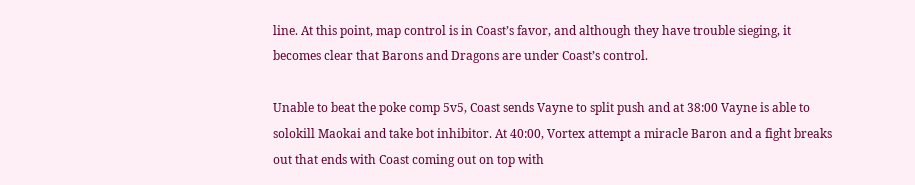line. At this point, map control is in Coast’s favor, and although they have trouble sieging, it becomes clear that Barons and Dragons are under Coast’s control.

Unable to beat the poke comp 5v5, Coast sends Vayne to split push and at 38:00 Vayne is able to solokill Maokai and take bot inhibitor. At 40:00, Vortex attempt a miracle Baron and a fight breaks out that ends with Coast coming out on top with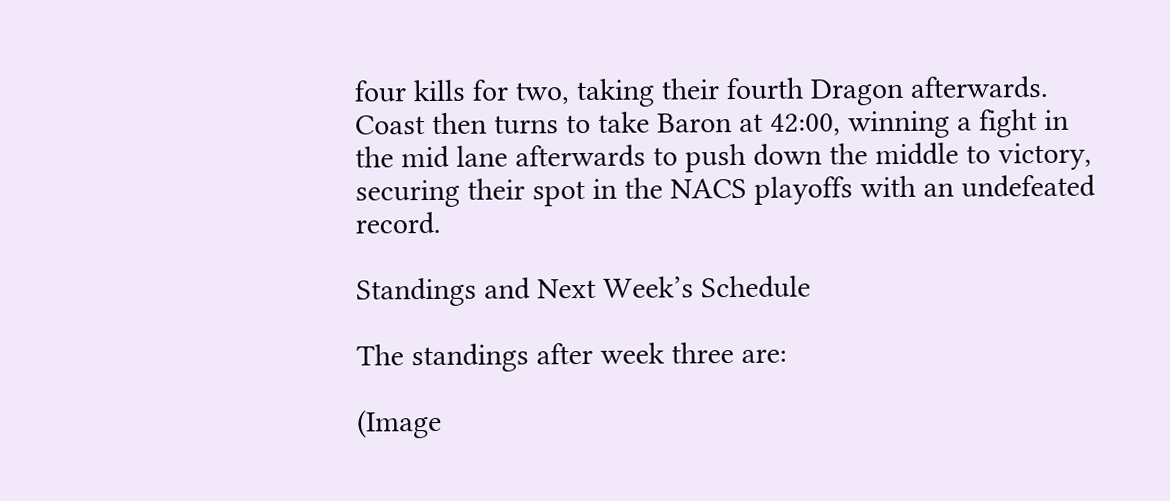four kills for two, taking their fourth Dragon afterwards. Coast then turns to take Baron at 42:00, winning a fight in the mid lane afterwards to push down the middle to victory, securing their spot in the NACS playoffs with an undefeated record.

Standings and Next Week’s Schedule

The standings after week three are:

(Image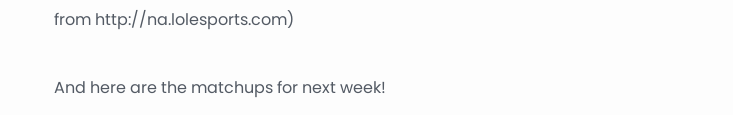from http://na.lolesports.com)

And here are the matchups for next week!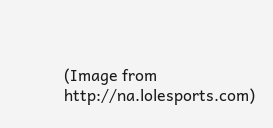(Image from http://na.lolesports.com)